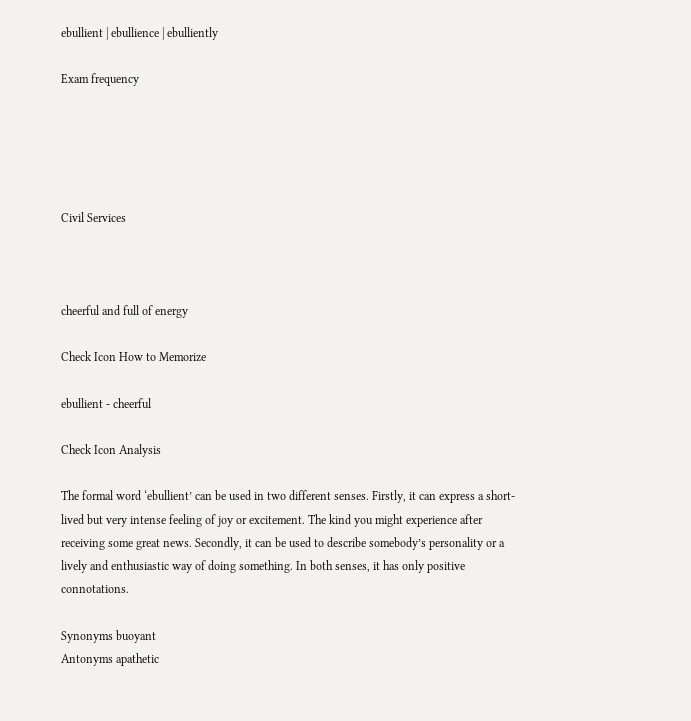ebullient | ebullience | ebulliently

Exam frequency





Civil Services



cheerful and full of energy

Check Icon How to Memorize

ebullient - cheerful

Check Icon Analysis

The formal word ‘ebullient’ can be used in two different senses. Firstly, it can express a short-lived but very intense feeling of joy or excitement. The kind you might experience after receiving some great news. Secondly, it can be used to describe somebody’s personality or a lively and enthusiastic way of doing something. In both senses, it has only positive connotations.

Synonyms buoyant
Antonyms apathetic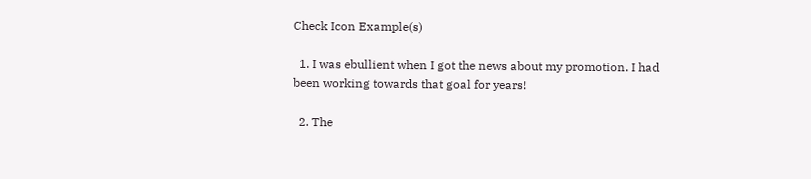Check Icon Example(s)

  1. I was ebullient when I got the news about my promotion. I had been working towards that goal for years!

  2. The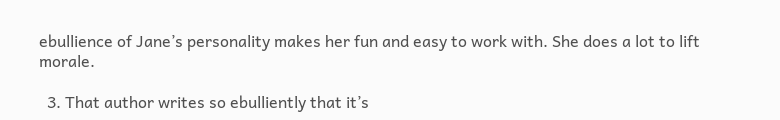ebullience of Jane’s personality makes her fun and easy to work with. She does a lot to lift morale.

  3. That author writes so ebulliently that it’s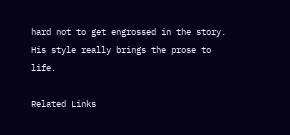hard not to get engrossed in the story. His style really brings the prose to life.

Related Links